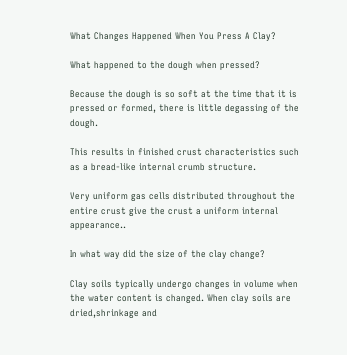What Changes Happened When You Press A Clay?

What happened to the dough when pressed?

Because the dough is so soft at the time that it is pressed or formed, there is little degassing of the dough.

This results in finished crust characteristics such as a bread-like internal crumb structure.

Very uniform gas cells distributed throughout the entire crust give the crust a uniform internal appearance..

In what way did the size of the clay change?

Clay soils typically undergo changes in volume when the water content is changed. When clay soils are dried,shrinkage and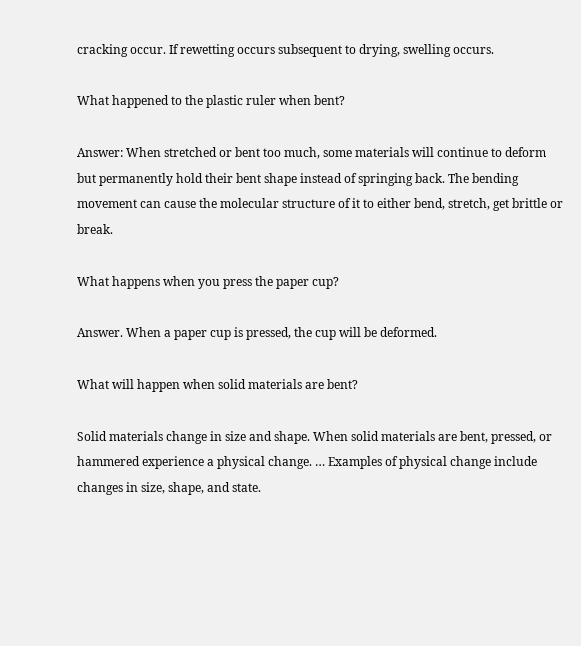cracking occur. If rewetting occurs subsequent to drying, swelling occurs.

What happened to the plastic ruler when bent?

Answer: When stretched or bent too much, some materials will continue to deform but permanently hold their bent shape instead of springing back. The bending movement can cause the molecular structure of it to either bend, stretch, get brittle or break.

What happens when you press the paper cup?

Answer. When a paper cup is pressed, the cup will be deformed.

What will happen when solid materials are bent?

Solid materials change in size and shape. When solid materials are bent, pressed, or hammered experience a physical change. … Examples of physical change include changes in size, shape, and state.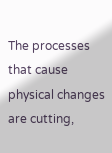The processes that cause physical changes are cutting,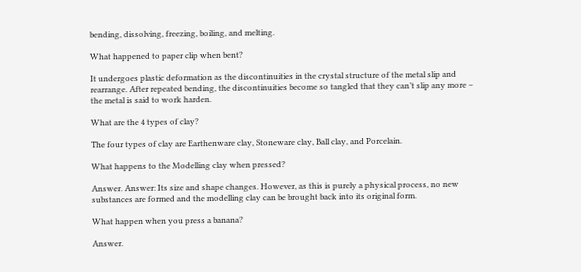bending, dissolving, freezing, boiling, and melting.

What happened to paper clip when bent?

It undergoes plastic deformation as the discontinuities in the crystal structure of the metal slip and rearrange. After repeated bending, the discontinuities become so tangled that they can’t slip any more – the metal is said to work harden.

What are the 4 types of clay?

The four types of clay are Earthenware clay, Stoneware clay, Ball clay, and Porcelain.

What happens to the Modelling clay when pressed?

Answer. Answer: Its size and shape changes. However, as this is purely a physical process, no new substances are formed and the modelling clay can be brought back into its original form.

What happen when you press a banana?

Answer.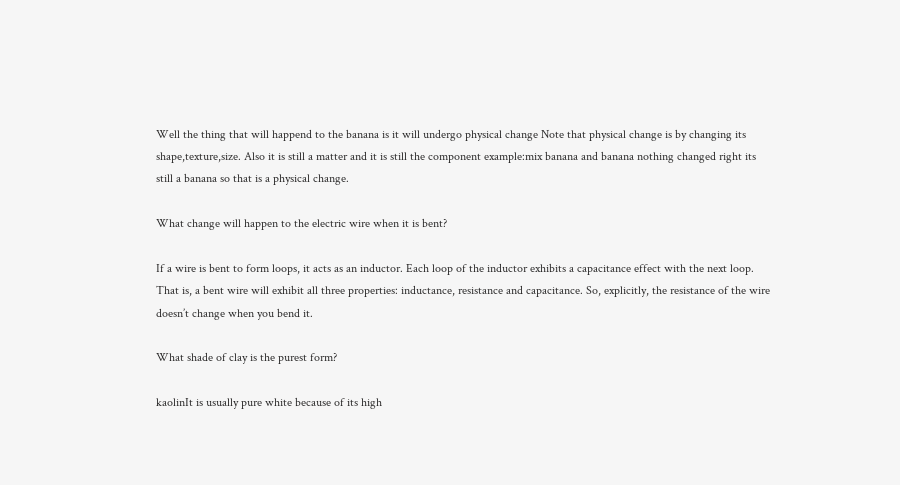Well the thing that will happend to the banana is it will undergo physical change Note that physical change is by changing its shape,texture,size. Also it is still a matter and it is still the component example:mix banana and banana nothing changed right its still a banana so that is a physical change.

What change will happen to the electric wire when it is bent?

If a wire is bent to form loops, it acts as an inductor. Each loop of the inductor exhibits a capacitance effect with the next loop. That is, a bent wire will exhibit all three properties: inductance, resistance and capacitance. So, explicitly, the resistance of the wire doesn’t change when you bend it.

What shade of clay is the purest form?

kaolinIt is usually pure white because of its high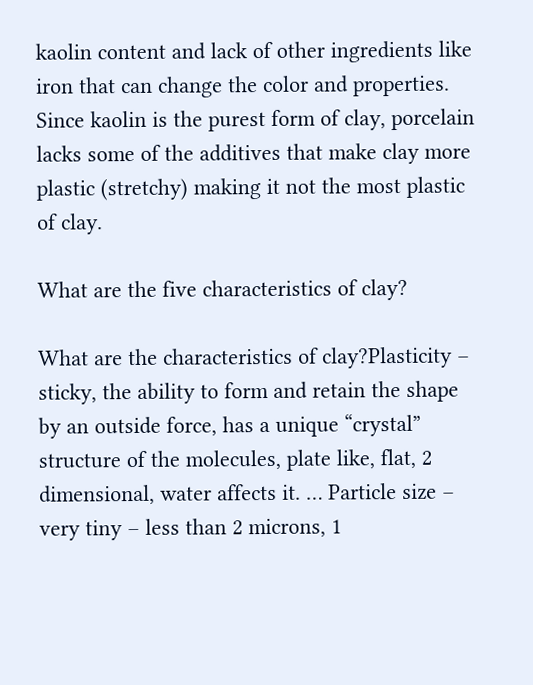kaolin content and lack of other ingredients like iron that can change the color and properties. Since kaolin is the purest form of clay, porcelain lacks some of the additives that make clay more plastic (stretchy) making it not the most plastic of clay.

What are the five characteristics of clay?

What are the characteristics of clay?Plasticity – sticky, the ability to form and retain the shape by an outside force, has a unique “crystal” structure of the molecules, plate like, flat, 2 dimensional, water affects it. … Particle size – very tiny – less than 2 microns, 1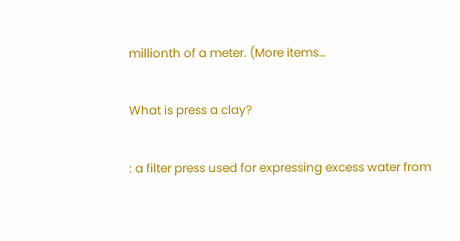millionth of a meter. (More items…

What is press a clay?

: a filter press used for expressing excess water from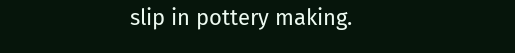slip in pottery making.